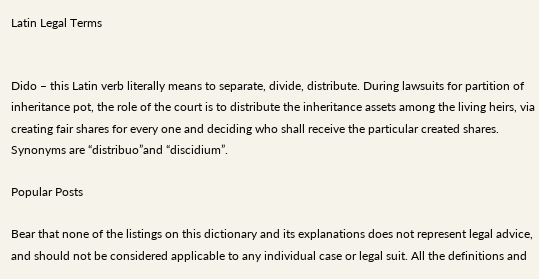Latin Legal Terms


Dido – this Latin verb literally means to separate, divide, distribute. During lawsuits for partition of inheritance pot, the role of the court is to distribute the inheritance assets among the living heirs, via creating fair shares for every one and deciding who shall receive the particular created shares. Synonyms are “distribuo”and “discidium”.

Popular Posts

Bear that none of the listings on this dictionary and its explanations does not represent legal advice, and should not be considered applicable to any individual case or legal suit. All the definitions and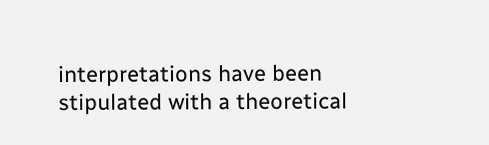interpretations have been stipulated with a theoretical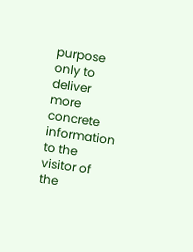purpose only to deliver more concrete information to the visitor of the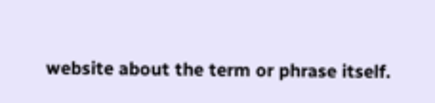website about the term or phrase itself.